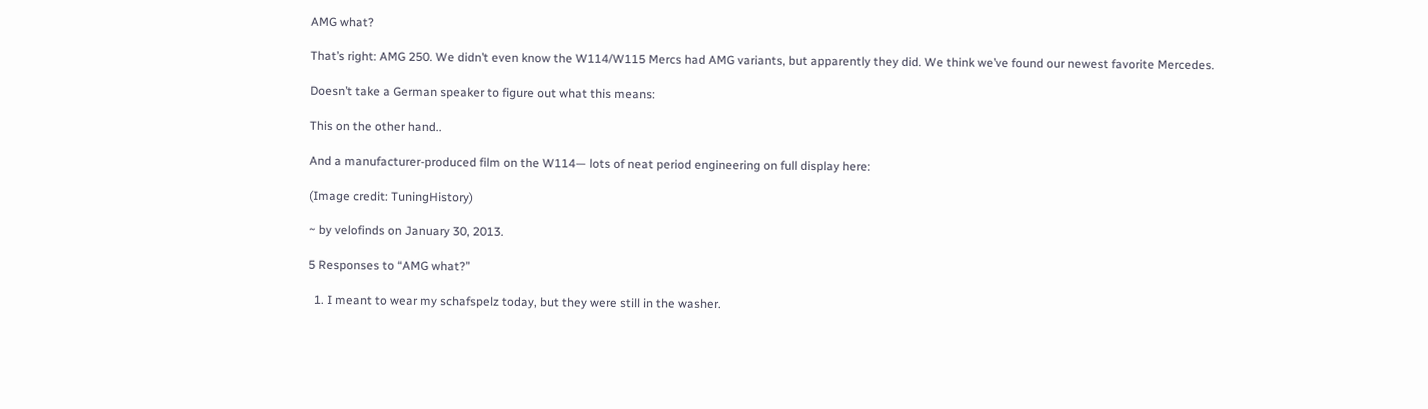AMG what?

That’s right: AMG 250. We didn’t even know the W114/W115 Mercs had AMG variants, but apparently they did. We think we’ve found our newest favorite Mercedes.

Doesn’t take a German speaker to figure out what this means:

This on the other hand..

And a manufacturer-produced film on the W114— lots of neat period engineering on full display here:

(Image credit: TuningHistory)

~ by velofinds on January 30, 2013.

5 Responses to “AMG what?”

  1. I meant to wear my schafspelz today, but they were still in the washer.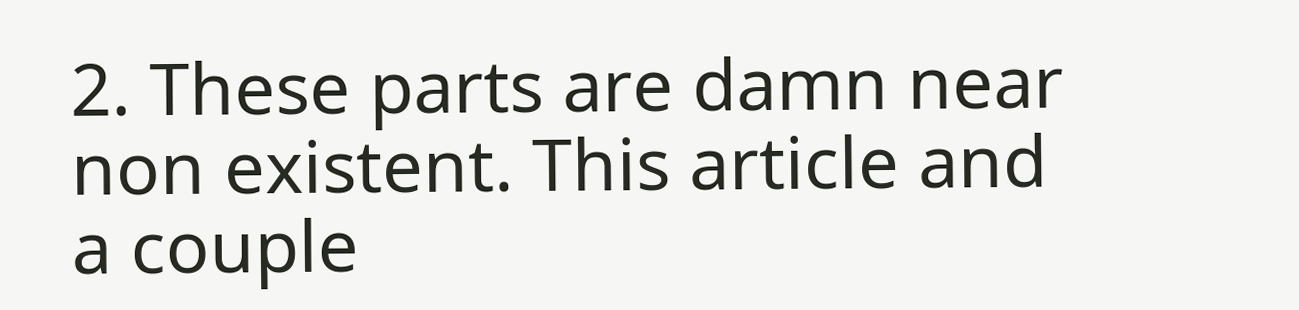2. These parts are damn near non existent. This article and a couple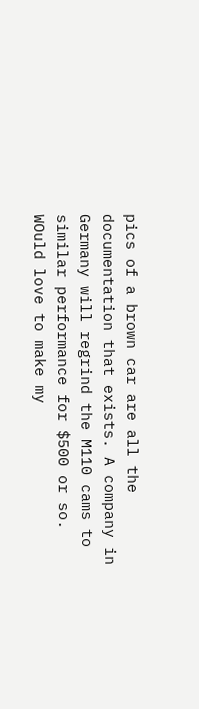pics of a brown car are all the documentation that exists. A company in Germany will regrind the M110 cams to similar performance for $500 or so. WOuld love to make my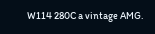W114 280C a vintage AMG.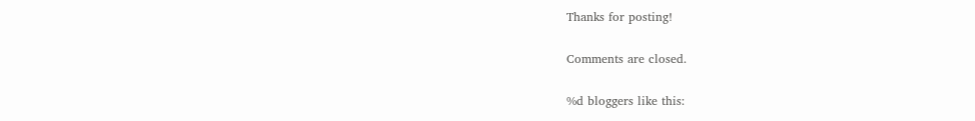Thanks for posting!

Comments are closed.

%d bloggers like this: